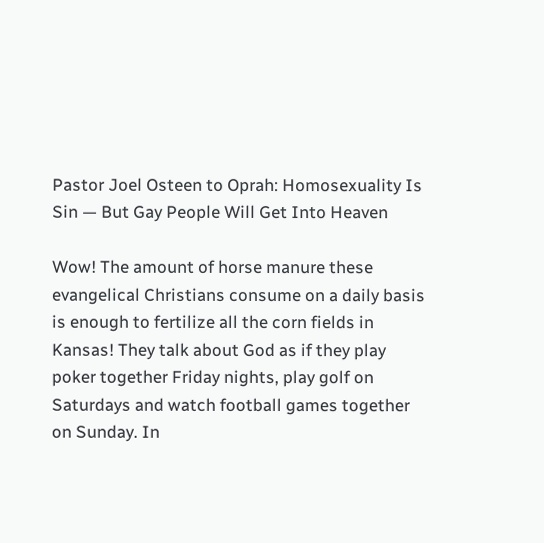Pastor Joel Osteen to Oprah: Homosexuality Is Sin — But Gay People Will Get Into Heaven

Wow! The amount of horse manure these evangelical Christians consume on a daily basis is enough to fertilize all the corn fields in Kansas! They talk about God as if they play poker together Friday nights, play golf on Saturdays and watch football games together on Sunday. In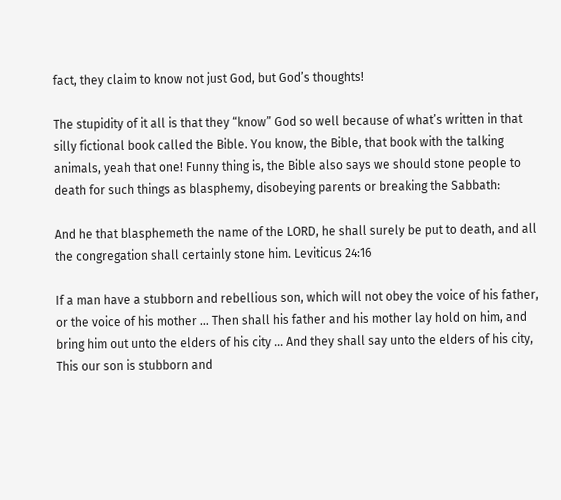fact, they claim to know not just God, but God’s thoughts!

The stupidity of it all is that they “know” God so well because of what’s written in that silly fictional book called the Bible. You know, the Bible, that book with the talking animals, yeah that one! Funny thing is, the Bible also says we should stone people to death for such things as blasphemy, disobeying parents or breaking the Sabbath:

And he that blasphemeth the name of the LORD, he shall surely be put to death, and all the congregation shall certainly stone him. Leviticus 24:16

If a man have a stubborn and rebellious son, which will not obey the voice of his father, or the voice of his mother … Then shall his father and his mother lay hold on him, and bring him out unto the elders of his city … And they shall say unto the elders of his city, This our son is stubborn and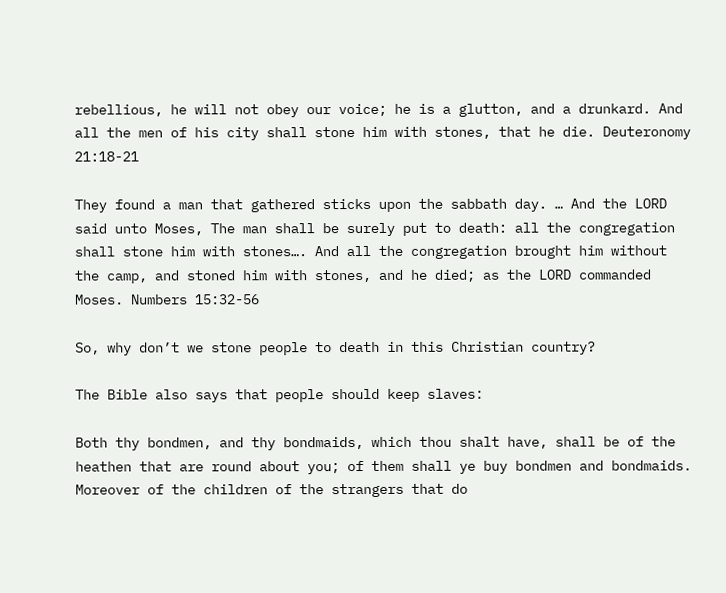rebellious, he will not obey our voice; he is a glutton, and a drunkard. And all the men of his city shall stone him with stones, that he die. Deuteronomy 21:18-21

They found a man that gathered sticks upon the sabbath day. … And the LORD said unto Moses, The man shall be surely put to death: all the congregation shall stone him with stones…. And all the congregation brought him without the camp, and stoned him with stones, and he died; as the LORD commanded Moses. Numbers 15:32-56

So, why don’t we stone people to death in this Christian country?

The Bible also says that people should keep slaves:

Both thy bondmen, and thy bondmaids, which thou shalt have, shall be of the heathen that are round about you; of them shall ye buy bondmen and bondmaids. Moreover of the children of the strangers that do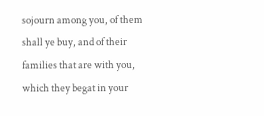sojourn among you, of them shall ye buy, and of their families that are with you, which they begat in your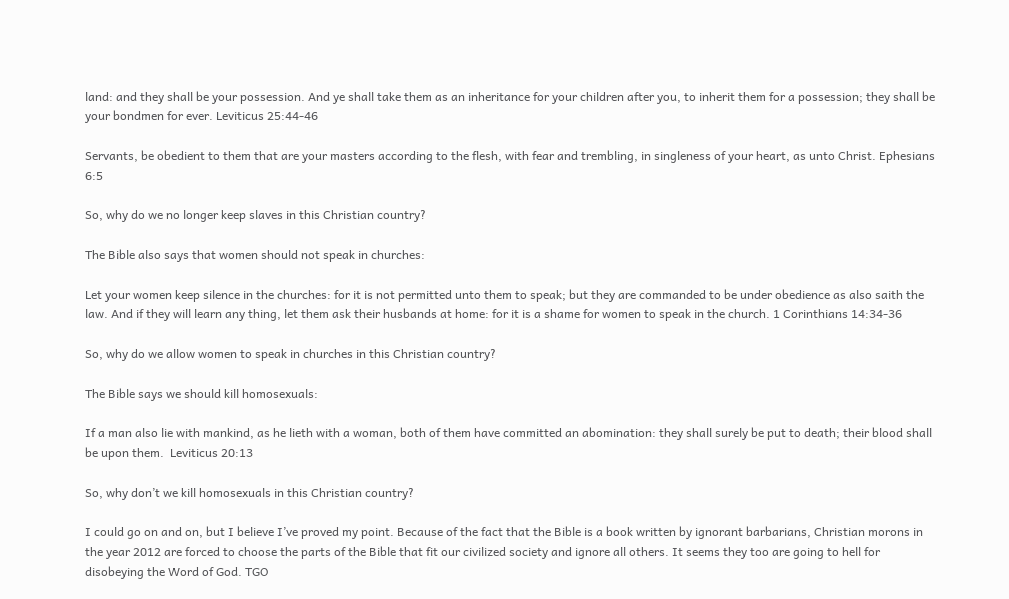land: and they shall be your possession. And ye shall take them as an inheritance for your children after you, to inherit them for a possession; they shall be your bondmen for ever. Leviticus 25:44-46

Servants, be obedient to them that are your masters according to the flesh, with fear and trembling, in singleness of your heart, as unto Christ. Ephesians 6:5

So, why do we no longer keep slaves in this Christian country?

The Bible also says that women should not speak in churches:

Let your women keep silence in the churches: for it is not permitted unto them to speak; but they are commanded to be under obedience as also saith the law. And if they will learn any thing, let them ask their husbands at home: for it is a shame for women to speak in the church. 1 Corinthians 14:34-36

So, why do we allow women to speak in churches in this Christian country?

The Bible says we should kill homosexuals:

If a man also lie with mankind, as he lieth with a woman, both of them have committed an abomination: they shall surely be put to death; their blood shall be upon them.  Leviticus 20:13

So, why don’t we kill homosexuals in this Christian country?

I could go on and on, but I believe I’ve proved my point. Because of the fact that the Bible is a book written by ignorant barbarians, Christian morons in the year 2012 are forced to choose the parts of the Bible that fit our civilized society and ignore all others. It seems they too are going to hell for disobeying the Word of God. TGO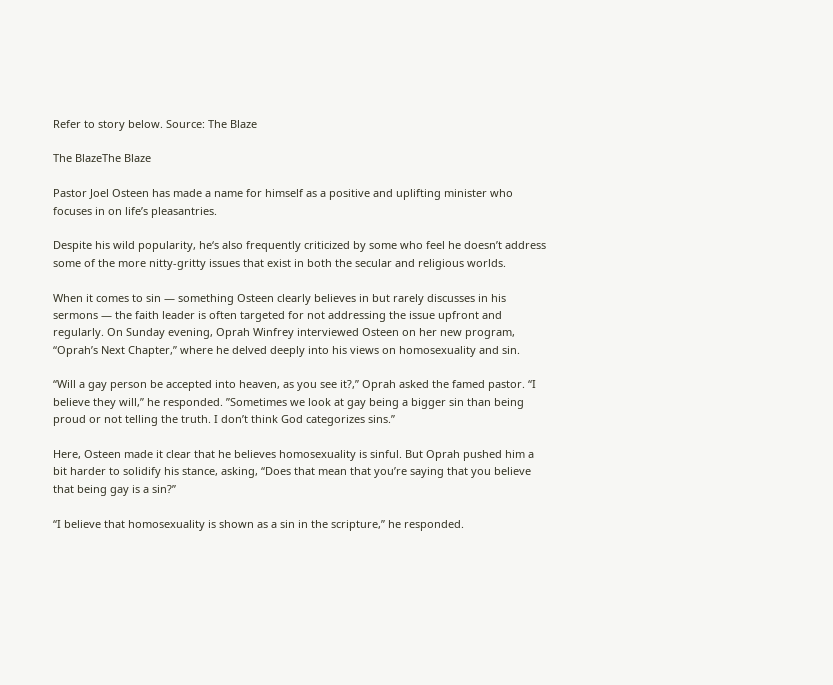Refer to story below. Source: The Blaze

The BlazeThe Blaze

Pastor Joel Osteen has made a name for himself as a positive and uplifting minister who focuses in on life’s pleasantries.

Despite his wild popularity, he‘s also frequently criticized by some who feel he doesn’t address some of the more nitty-gritty issues that exist in both the secular and religious worlds.

When it comes to sin — something Osteen clearly believes in but rarely discusses in his sermons — the faith leader is often targeted for not addressing the issue upfront and regularly. On Sunday evening, Oprah Winfrey interviewed Osteen on her new program, “Oprah’s Next Chapter,” where he delved deeply into his views on homosexuality and sin.

“Will a gay person be accepted into heaven, as you see it?,” Oprah asked the famed pastor. “I believe they will,” he responded. ”Sometimes we look at gay being a bigger sin than being proud or not telling the truth. I don’t think God categorizes sins.”

Here, Osteen made it clear that he believes homosexuality is sinful. But Oprah pushed him a bit harder to solidify his stance, asking, “Does that mean that you’re saying that you believe that being gay is a sin?”

“I believe that homosexuality is shown as a sin in the scripture,” he responded.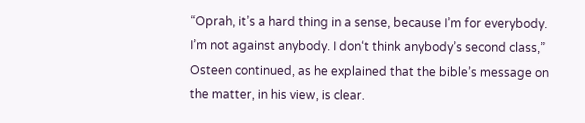“Oprah, it’s a hard thing in a sense, because I’m for everybody. I’m not against anybody. I don‘t think anybody’s second class,” Osteen continued, as he explained that the bible’s message on the matter, in his view, is clear.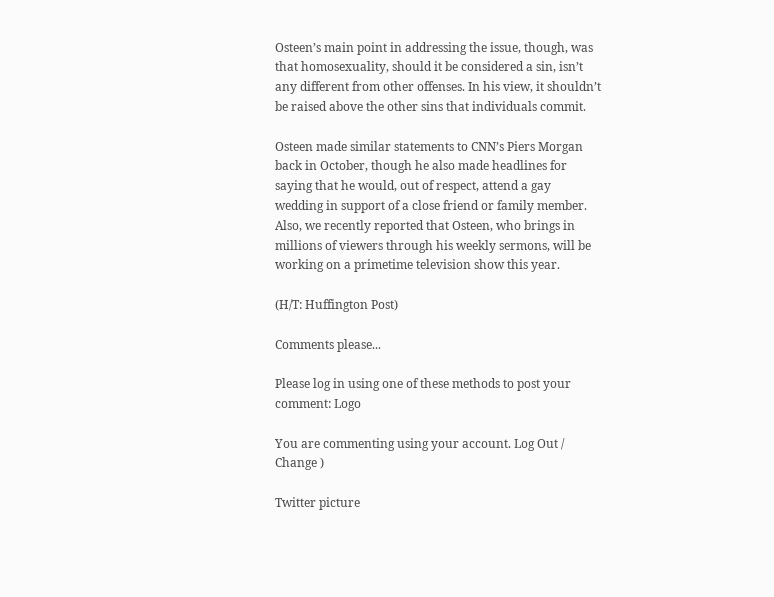Osteen’s main point in addressing the issue, though, was that homosexuality, should it be considered a sin, isn’t any different from other offenses. In his view, it shouldn’t be raised above the other sins that individuals commit.

Osteen made similar statements to CNN’s Piers Morgan back in October, though he also made headlines for saying that he would, out of respect, attend a gay wedding in support of a close friend or family member. Also, we recently reported that Osteen, who brings in millions of viewers through his weekly sermons, will be working on a primetime television show this year.

(H/T: Huffington Post)

Comments please...

Please log in using one of these methods to post your comment: Logo

You are commenting using your account. Log Out / Change )

Twitter picture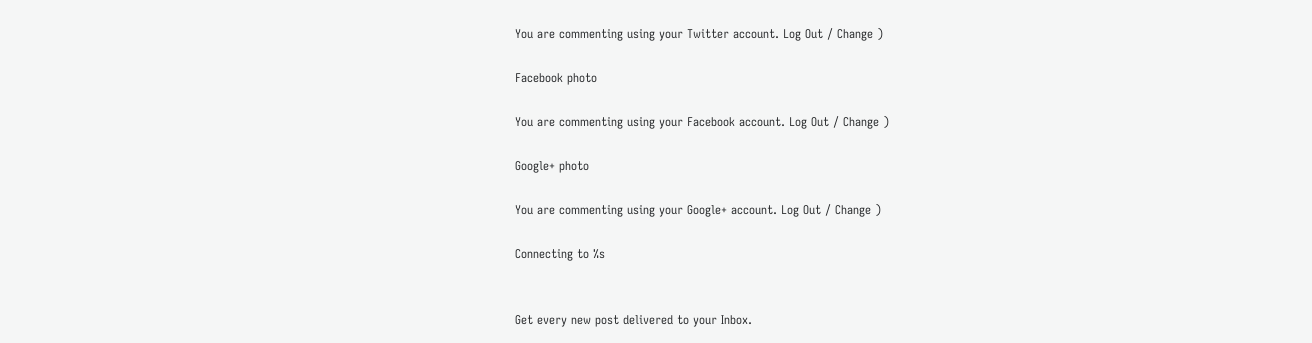You are commenting using your Twitter account. Log Out / Change )

Facebook photo

You are commenting using your Facebook account. Log Out / Change )

Google+ photo

You are commenting using your Google+ account. Log Out / Change )

Connecting to %s


Get every new post delivered to your Inbox.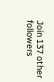Join 137 other followers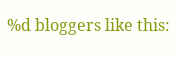%d bloggers like this: